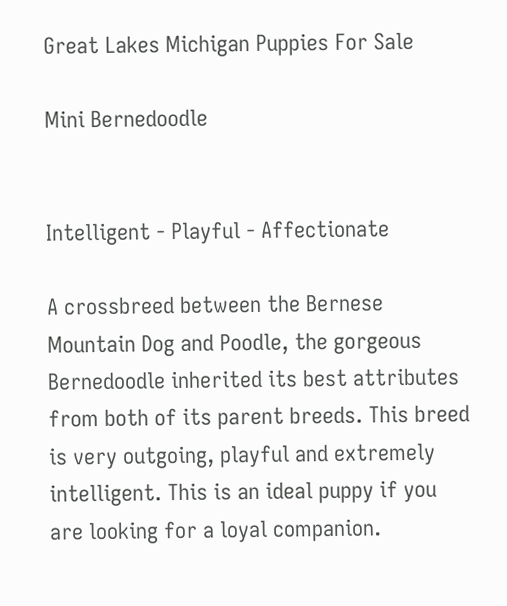Great Lakes Michigan Puppies For Sale

Mini Bernedoodle


Intelligent - Playful - Affectionate

A crossbreed between the Bernese Mountain Dog and Poodle, the gorgeous Bernedoodle inherited its best attributes from both of its parent breeds. This breed is very outgoing, playful and extremely intelligent. This is an ideal puppy if you are looking for a loyal companion.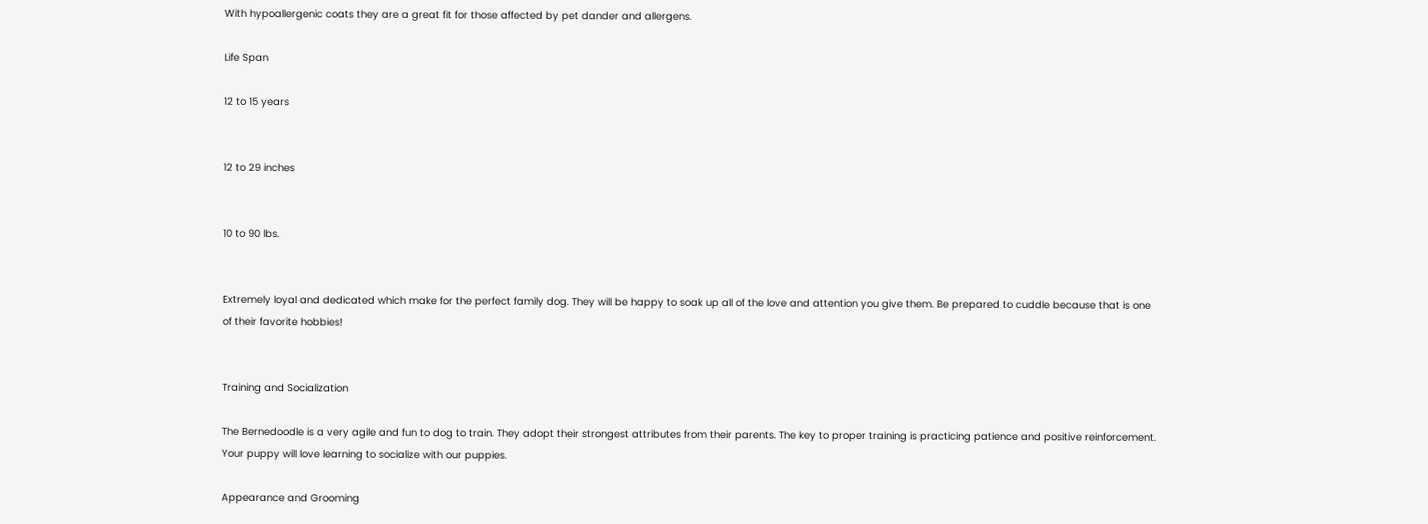With hypoallergenic coats they are a great fit for those affected by pet dander and allergens.

Life Span

12 to 15 years


12 to 29 inches


10 to 90 lbs.


Extremely loyal and dedicated which make for the perfect family dog. They will be happy to soak up all of the love and attention you give them. Be prepared to cuddle because that is one of their favorite hobbies!


Training and Socialization

The Bernedoodle is a very agile and fun to dog to train. They adopt their strongest attributes from their parents. The key to proper training is practicing patience and positive reinforcement. Your puppy will love learning to socialize with our puppies.

Appearance and Grooming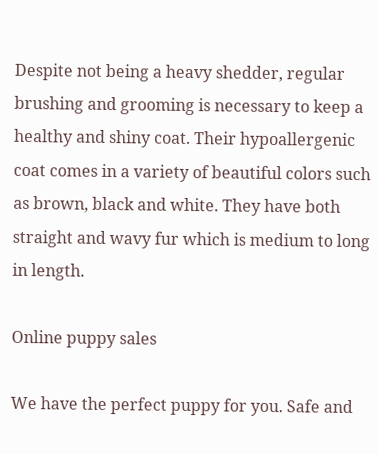Despite not being a heavy shedder, regular brushing and grooming is necessary to keep a healthy and shiny coat. Their hypoallergenic coat comes in a variety of beautiful colors such as brown, black and white. They have both straight and wavy fur which is medium to long in length.

Online puppy sales

We have the perfect puppy for you. Safe and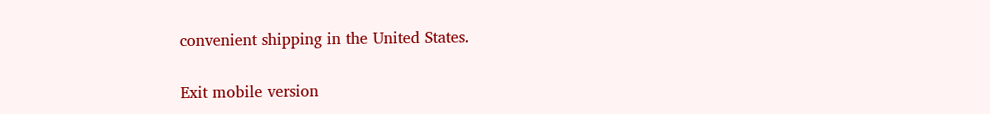convenient shipping in the United States.

Exit mobile version